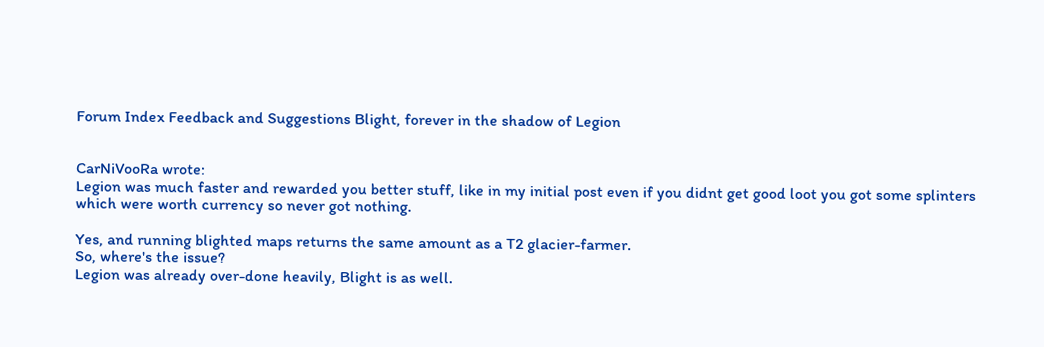Forum Index Feedback and Suggestions Blight, forever in the shadow of Legion


CarNiVooRa wrote:
Legion was much faster and rewarded you better stuff, like in my initial post even if you didnt get good loot you got some splinters which were worth currency so never got nothing.

Yes, and running blighted maps returns the same amount as a T2 glacier-farmer.
So, where's the issue?
Legion was already over-done heavily, Blight is as well.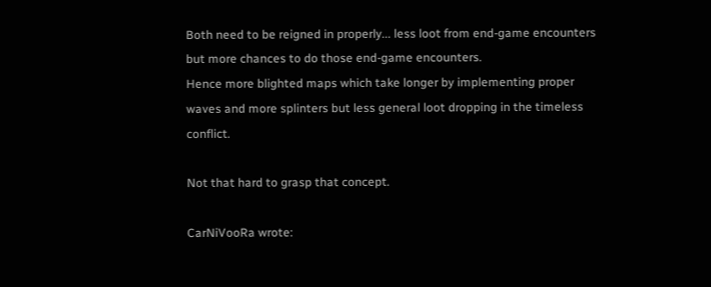Both need to be reigned in properly... less loot from end-game encounters but more chances to do those end-game encounters.
Hence more blighted maps which take longer by implementing proper waves and more splinters but less general loot dropping in the timeless conflict.

Not that hard to grasp that concept.

CarNiVooRa wrote: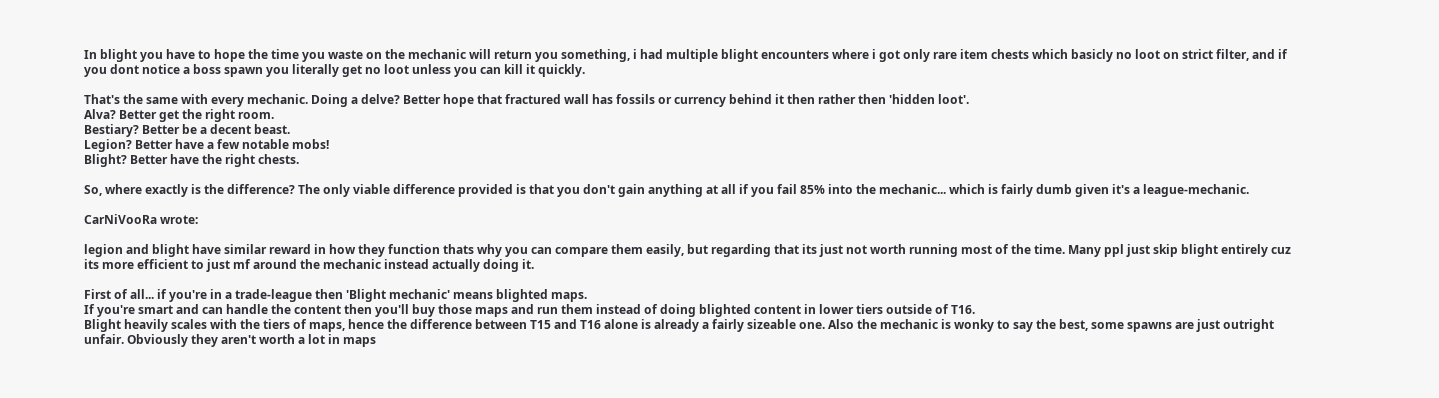In blight you have to hope the time you waste on the mechanic will return you something, i had multiple blight encounters where i got only rare item chests which basicly no loot on strict filter, and if you dont notice a boss spawn you literally get no loot unless you can kill it quickly.

That's the same with every mechanic. Doing a delve? Better hope that fractured wall has fossils or currency behind it then rather then 'hidden loot'.
Alva? Better get the right room.
Bestiary? Better be a decent beast.
Legion? Better have a few notable mobs!
Blight? Better have the right chests.

So, where exactly is the difference? The only viable difference provided is that you don't gain anything at all if you fail 85% into the mechanic... which is fairly dumb given it's a league-mechanic.

CarNiVooRa wrote:

legion and blight have similar reward in how they function thats why you can compare them easily, but regarding that its just not worth running most of the time. Many ppl just skip blight entirely cuz its more efficient to just mf around the mechanic instead actually doing it.

First of all... if you're in a trade-league then 'Blight mechanic' means blighted maps.
If you're smart and can handle the content then you'll buy those maps and run them instead of doing blighted content in lower tiers outside of T16.
Blight heavily scales with the tiers of maps, hence the difference between T15 and T16 alone is already a fairly sizeable one. Also the mechanic is wonky to say the best, some spawns are just outright unfair. Obviously they aren't worth a lot in maps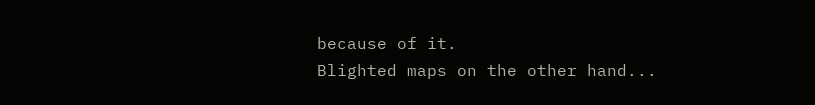because of it.
Blighted maps on the other hand...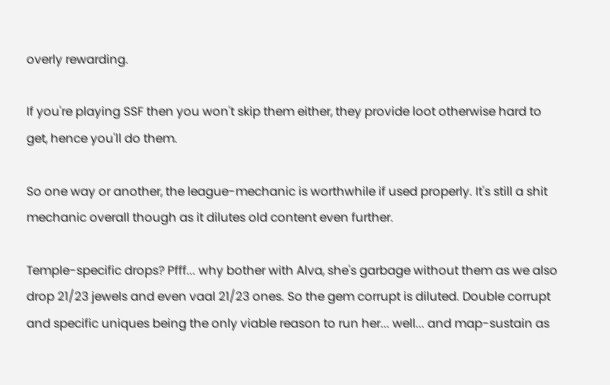overly rewarding.

If you're playing SSF then you won't skip them either, they provide loot otherwise hard to get, hence you'll do them.

So one way or another, the league-mechanic is worthwhile if used properly. It's still a shit mechanic overall though as it dilutes old content even further.

Temple-specific drops? Pfff... why bother with Alva, she's garbage without them as we also drop 21/23 jewels and even vaal 21/23 ones. So the gem corrupt is diluted. Double corrupt and specific uniques being the only viable reason to run her... well... and map-sustain as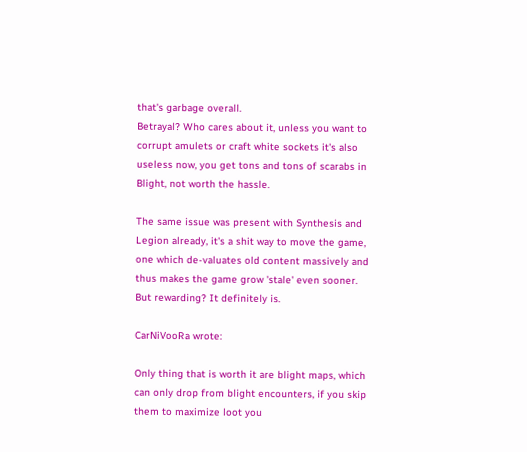that's garbage overall.
Betrayal? Who cares about it, unless you want to corrupt amulets or craft white sockets it's also useless now, you get tons and tons of scarabs in Blight, not worth the hassle.

The same issue was present with Synthesis and Legion already, it's a shit way to move the game, one which de-valuates old content massively and thus makes the game grow 'stale' even sooner.
But rewarding? It definitely is.

CarNiVooRa wrote:

Only thing that is worth it are blight maps, which can only drop from blight encounters, if you skip them to maximize loot you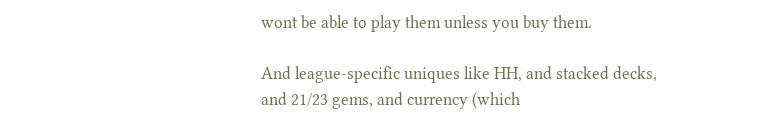wont be able to play them unless you buy them.

And league-specific uniques like HH, and stacked decks, and 21/23 gems, and currency (which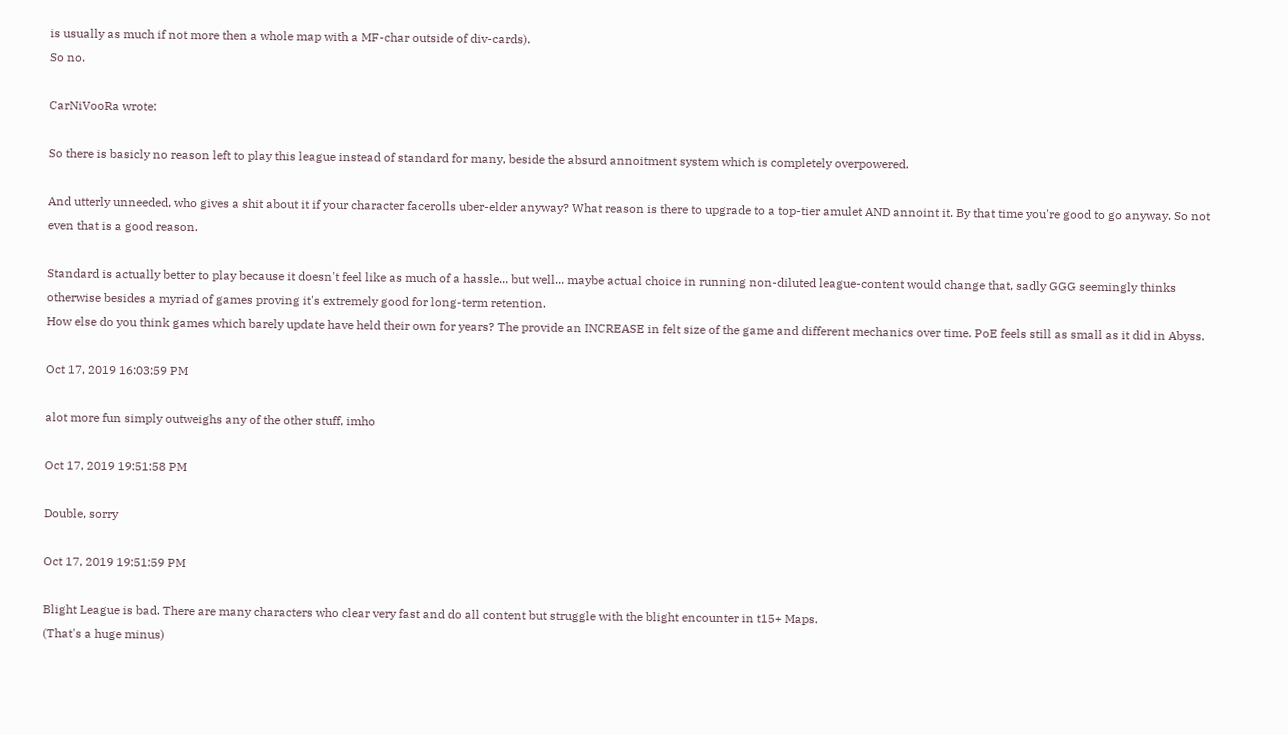is usually as much if not more then a whole map with a MF-char outside of div-cards).
So no.

CarNiVooRa wrote:

So there is basicly no reason left to play this league instead of standard for many, beside the absurd annoitment system which is completely overpowered.

And utterly unneeded, who gives a shit about it if your character facerolls uber-elder anyway? What reason is there to upgrade to a top-tier amulet AND annoint it. By that time you're good to go anyway. So not even that is a good reason.

Standard is actually better to play because it doesn't feel like as much of a hassle... but well... maybe actual choice in running non-diluted league-content would change that, sadly GGG seemingly thinks otherwise besides a myriad of games proving it's extremely good for long-term retention.
How else do you think games which barely update have held their own for years? The provide an INCREASE in felt size of the game and different mechanics over time. PoE feels still as small as it did in Abyss.

Oct 17, 2019 16:03:59 PM

alot more fun simply outweighs any of the other stuff, imho

Oct 17, 2019 19:51:58 PM

Double, sorry

Oct 17, 2019 19:51:59 PM

Blight League is bad. There are many characters who clear very fast and do all content but struggle with the blight encounter in t15+ Maps.
(That's a huge minus)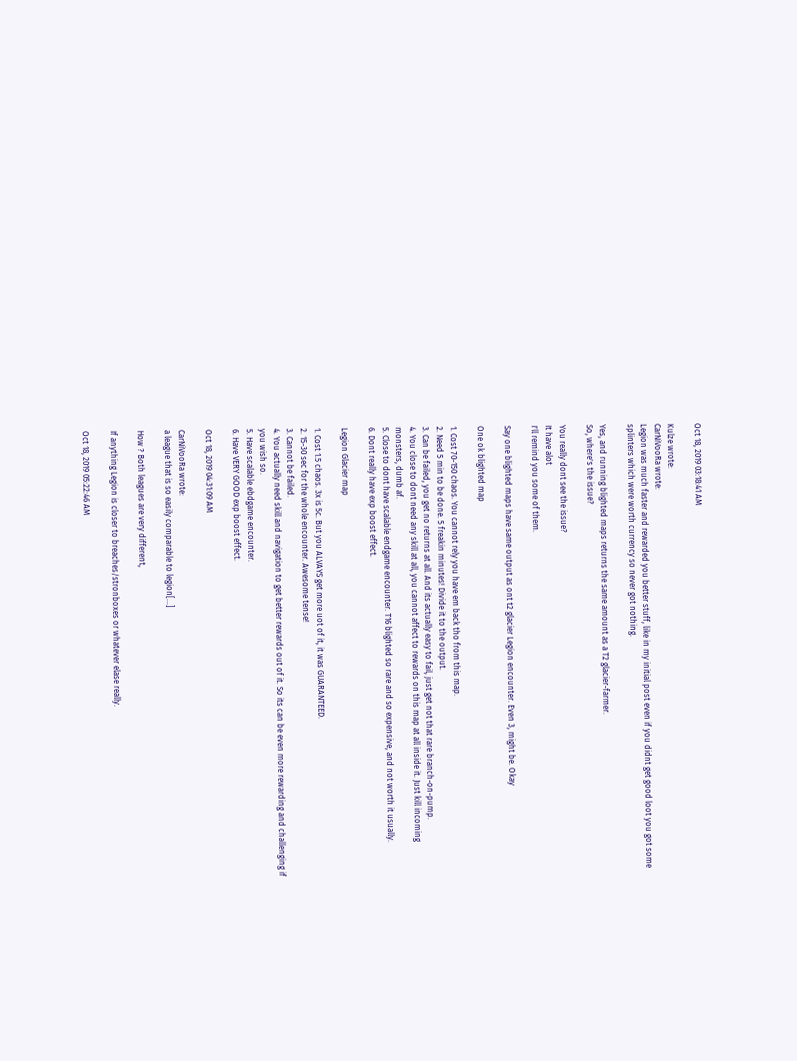Oct 18, 2019 03:18:41 AM

Kulze wrote:
CarNiVooRa wrote:
Legion was much faster and rewarded you better stuff, like in my initial post even if you didnt get good loot you got some splinters which were worth currency so never got nothing.

Yes, and running blighted maps returns the same amount as a T2 glacier-farmer.
So, where's the issue?

You really dont see the issue?
It have alot
I'll remind you some of them.

Say one blighted maps have same output as ont t2 glacier Legion encounter. Even 3, might be. Okay

One ok blighted map

1. Cost 70-150 chaos. You cannot rely you have em back tho from this map.
2. Need 5 min to be done. 5 freakin minutes! Divide it to the output.
3. Can be failed, you get no returns at all. And its actually easy to fail, just get not that rare branch-on-pump.
4. You close to dont need any skill at all, you cannot affect to rewards on this map at all inside it. Just kill incoming monsters, dumb af.
5. Close to dont have scalable endgame encounter. T16 blighted so rare and so expensive, and not worth it usually.
6. Dont really have exp boost effect.

Legion Glacier map

1. Cost 1.5 chaos. 3x is 5c. But you ALVAYS get more uot of it, it was GUARANTEED.
2. 15-30 sec for the whole encounter. Awesome tense!
3. Cannot be failed.
4. You actually need skill and navigation to get better rewards out of it. So its can be even more rewarding and challenging if you wish so.
5. Have scalable ebdgame encounter.
6. Have VERY GOOD exp boost effect.

Oct 18, 2019 04:31:09 AM

CarNiVooRa wrote:
a league that is so easily comparable to legion[...]

How ? Both leagues are very different,

If anything Legion is closer to breaches/stronboxes or whatever elase really.

Oct 18, 2019 05:22:46 AM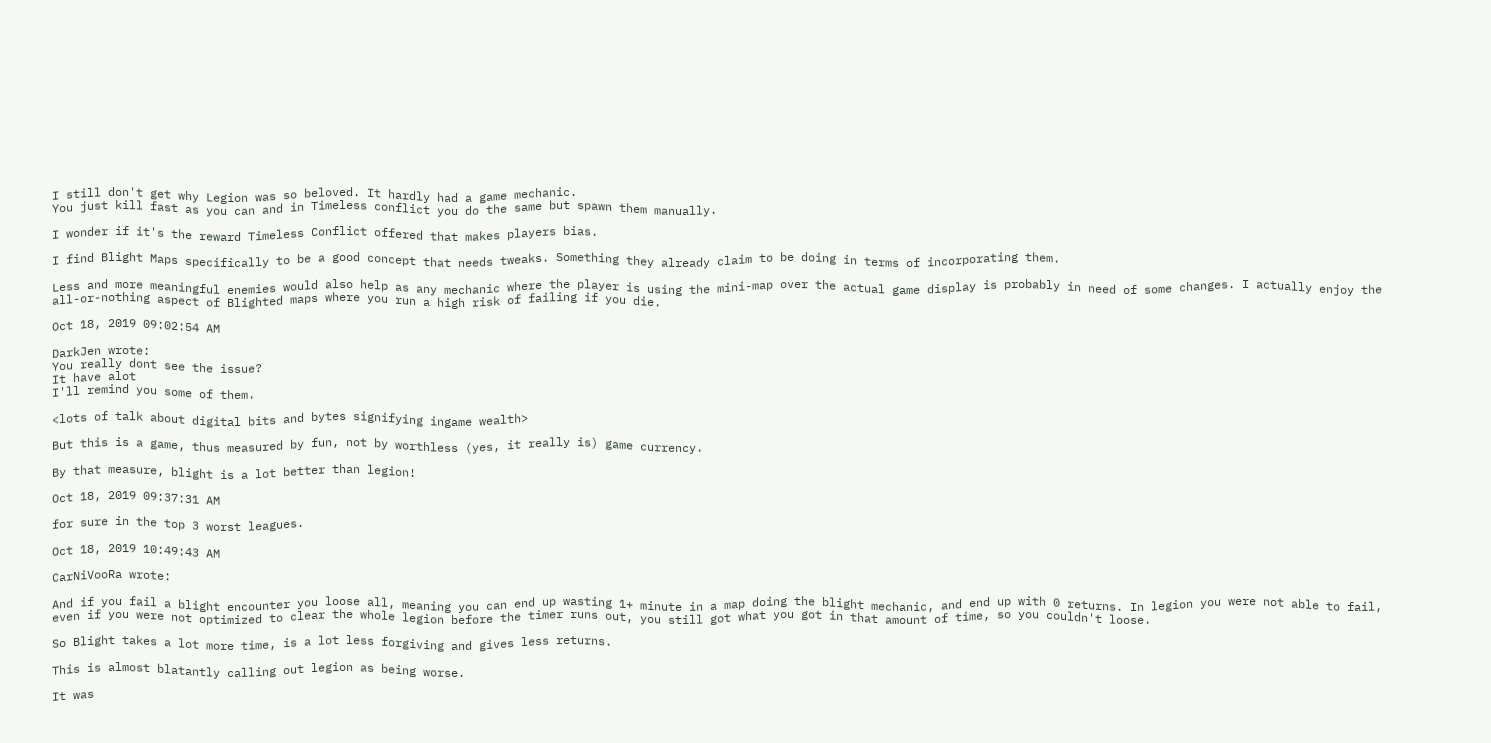I still don't get why Legion was so beloved. It hardly had a game mechanic.
You just kill fast as you can and in Timeless conflict you do the same but spawn them manually.

I wonder if it's the reward Timeless Conflict offered that makes players bias.

I find Blight Maps specifically to be a good concept that needs tweaks. Something they already claim to be doing in terms of incorporating them.

Less and more meaningful enemies would also help as any mechanic where the player is using the mini-map over the actual game display is probably in need of some changes. I actually enjoy the all-or-nothing aspect of Blighted maps where you run a high risk of failing if you die.

Oct 18, 2019 09:02:54 AM

DarkJen wrote:
You really dont see the issue?
It have alot
I'll remind you some of them.

<lots of talk about digital bits and bytes signifying ingame wealth>

But this is a game, thus measured by fun, not by worthless (yes, it really is) game currency.

By that measure, blight is a lot better than legion!

Oct 18, 2019 09:37:31 AM

for sure in the top 3 worst leagues.

Oct 18, 2019 10:49:43 AM

CarNiVooRa wrote:

And if you fail a blight encounter you loose all, meaning you can end up wasting 1+ minute in a map doing the blight mechanic, and end up with 0 returns. In legion you were not able to fail, even if you were not optimized to clear the whole legion before the timer runs out, you still got what you got in that amount of time, so you couldn't loose.

So Blight takes a lot more time, is a lot less forgiving and gives less returns.

This is almost blatantly calling out legion as being worse.

It was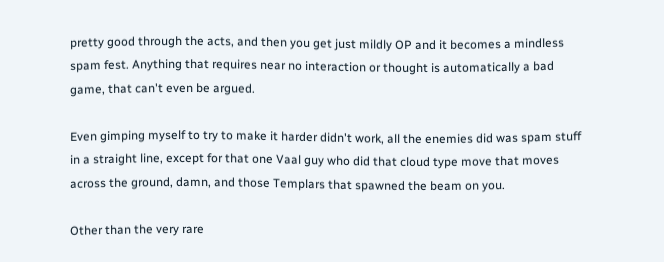pretty good through the acts, and then you get just mildly OP and it becomes a mindless spam fest. Anything that requires near no interaction or thought is automatically a bad game, that can't even be argued.

Even gimping myself to try to make it harder didn't work, all the enemies did was spam stuff in a straight line, except for that one Vaal guy who did that cloud type move that moves across the ground, damn, and those Templars that spawned the beam on you.

Other than the very rare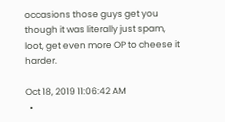occasions those guys get you though it was literally just spam, loot, get even more OP to cheese it harder.

Oct 18, 2019 11:06:42 AM
  •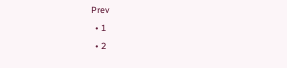Prev
  • 1
  • 2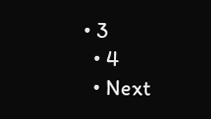• 3
  • 4
  • Next